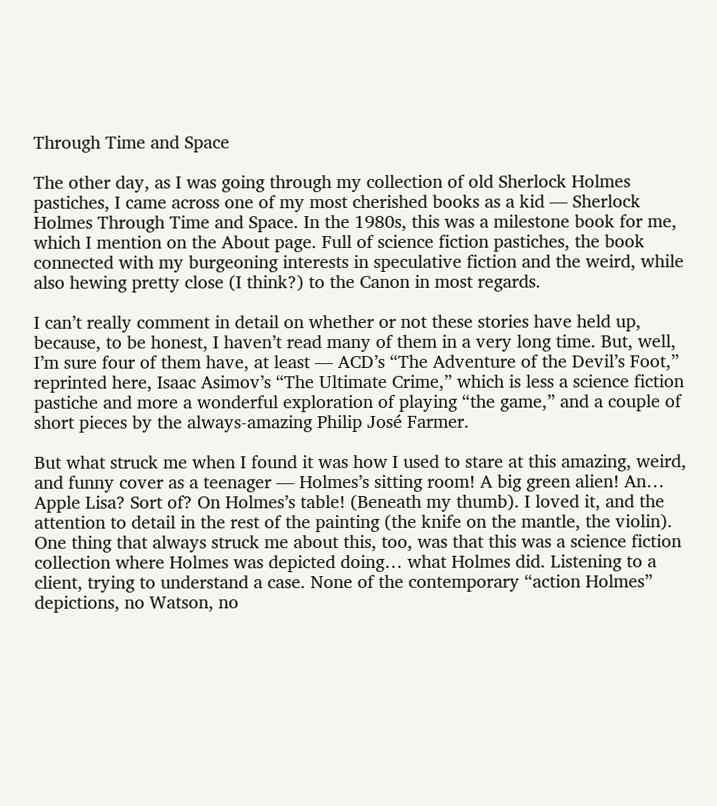Through Time and Space

The other day, as I was going through my collection of old Sherlock Holmes pastiches, I came across one of my most cherished books as a kid — Sherlock Holmes Through Time and Space. In the 1980s, this was a milestone book for me, which I mention on the About page. Full of science fiction pastiches, the book connected with my burgeoning interests in speculative fiction and the weird, while also hewing pretty close (I think?) to the Canon in most regards.

I can’t really comment in detail on whether or not these stories have held up, because, to be honest, I haven’t read many of them in a very long time. But, well, I’m sure four of them have, at least — ACD’s “The Adventure of the Devil’s Foot,” reprinted here, Isaac Asimov’s “The Ultimate Crime,” which is less a science fiction pastiche and more a wonderful exploration of playing “the game,” and a couple of short pieces by the always-amazing Philip José Farmer.

But what struck me when I found it was how I used to stare at this amazing, weird, and funny cover as a teenager — Holmes’s sitting room! A big green alien! An… Apple Lisa? Sort of? On Holmes’s table! (Beneath my thumb). I loved it, and the attention to detail in the rest of the painting (the knife on the mantle, the violin). One thing that always struck me about this, too, was that this was a science fiction collection where Holmes was depicted doing… what Holmes did. Listening to a client, trying to understand a case. None of the contemporary “action Holmes” depictions, no Watson, no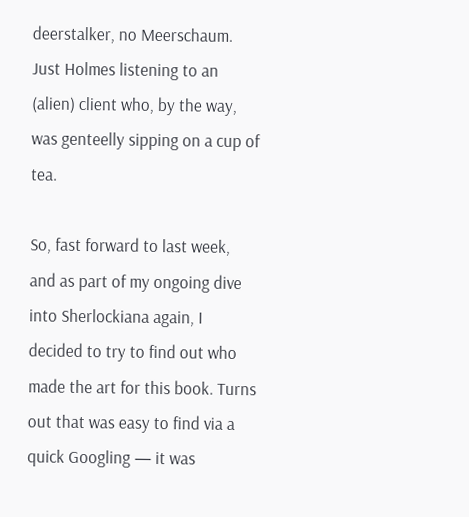deerstalker, no Meerschaum. Just Holmes listening to an (alien) client who, by the way, was genteelly sipping on a cup of tea.

So, fast forward to last week, and as part of my ongoing dive into Sherlockiana again, I decided to try to find out who made the art for this book. Turns out that was easy to find via a quick Googling — it was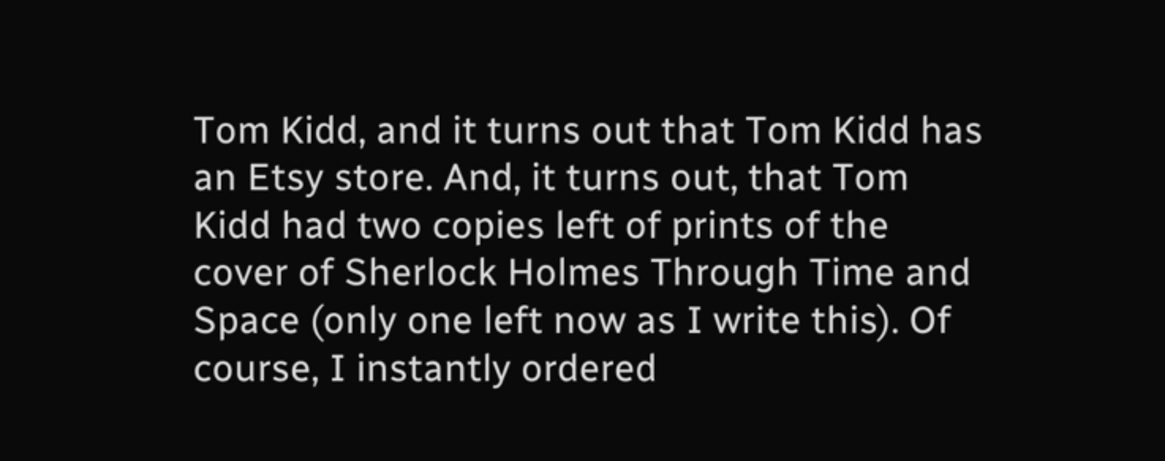Tom Kidd, and it turns out that Tom Kidd has an Etsy store. And, it turns out, that Tom Kidd had two copies left of prints of the cover of Sherlock Holmes Through Time and Space (only one left now as I write this). Of course, I instantly ordered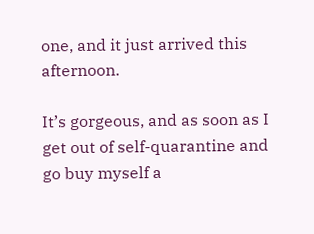one, and it just arrived this afternoon.

It’s gorgeous, and as soon as I get out of self-quarantine and go buy myself a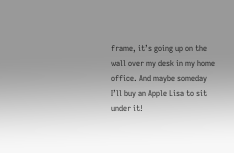frame, it’s going up on the wall over my desk in my home office. And maybe someday I’ll buy an Apple Lisa to sit under it!